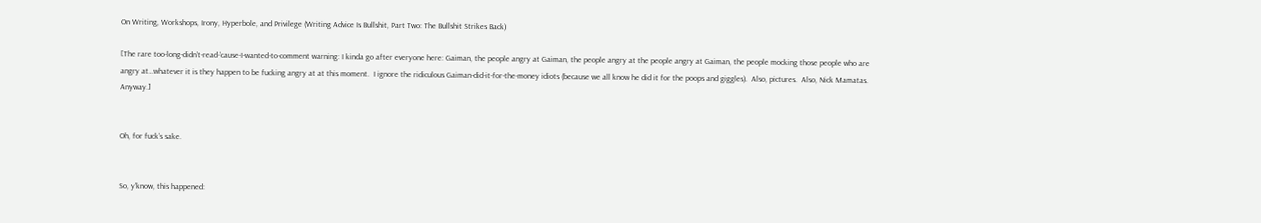On Writing, Workshops, Irony, Hyperbole, and Privilege (Writing Advice Is Bullshit, Part Two: The Bullshit Strikes Back)

[The rare too-long-didn’t-read-’cause-I-wanted-to-comment warning: I kinda go after everyone here: Gaiman, the people angry at Gaiman, the people angry at the people angry at Gaiman, the people mocking those people who are angry at…whatever it is they happen to be fucking angry at at this moment.  I ignore the ridiculous Gaiman-did-it-for-the-money idiots (because we all know he did it for the poops and giggles).  Also, pictures.  Also, Nick Mamatas.  Anyway.]


Oh, for fuck’s sake.


So, y’know, this happened: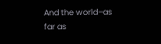And the world–as far as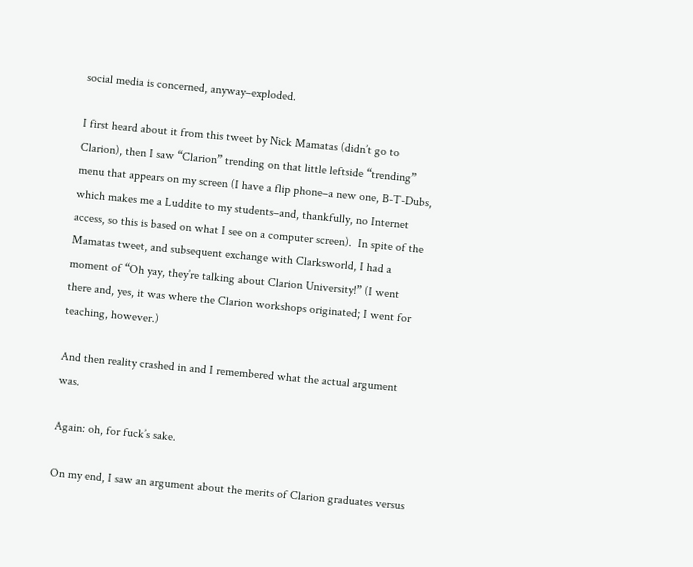social media is concerned, anyway–exploded.

I first heard about it from this tweet by Nick Mamatas (didn’t go to Clarion), then I saw “Clarion” trending on that little leftside “trending” menu that appears on my screen (I have a flip phone–a new one, B-T-Dubs, which makes me a Luddite to my students–and, thankfully, no Internet access, so this is based on what I see on a computer screen).  In spite of the Mamatas tweet, and subsequent exchange with Clarksworld, I had a moment of “Oh yay, they’re talking about Clarion University!” (I went there and, yes, it was where the Clarion workshops originated; I went for teaching, however.)

And then reality crashed in and I remembered what the actual argument was.

Again: oh, for fuck’s sake.

On my end, I saw an argument about the merits of Clarion graduates versus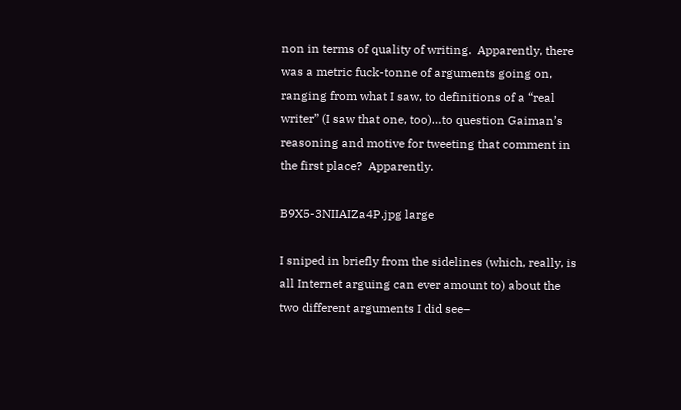non in terms of quality of writing.  Apparently, there was a metric fuck-tonne of arguments going on, ranging from what I saw, to definitions of a “real writer” (I saw that one, too)…to question Gaiman’s reasoning and motive for tweeting that comment in the first place?  Apparently.

B9X5-3NIIAIZa4P.jpg large

I sniped in briefly from the sidelines (which, really, is all Internet arguing can ever amount to) about the two different arguments I did see–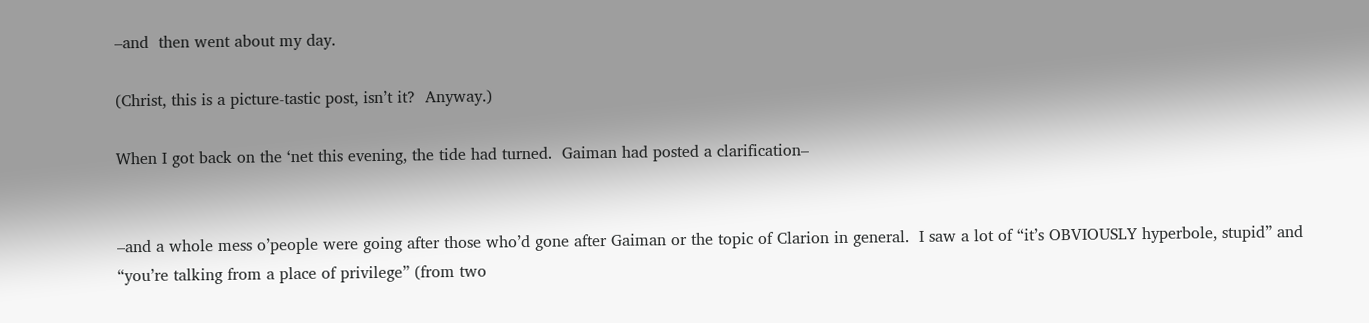–and  then went about my day.

(Christ, this is a picture-tastic post, isn’t it?  Anyway.)

When I got back on the ‘net this evening, the tide had turned.  Gaiman had posted a clarification–


–and a whole mess o’people were going after those who’d gone after Gaiman or the topic of Clarion in general.  I saw a lot of “it’s OBVIOUSLY hyperbole, stupid” and “you’re talking from a place of privilege” (from two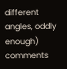different angles, oddly enough) comments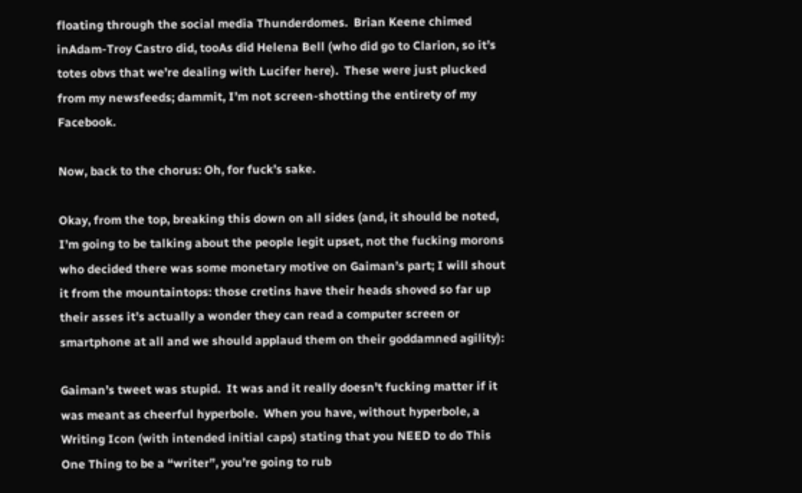floating through the social media Thunderdomes.  Brian Keene chimed inAdam-Troy Castro did, tooAs did Helena Bell (who did go to Clarion, so it’s totes obvs that we’re dealing with Lucifer here).  These were just plucked from my newsfeeds; dammit, I’m not screen-shotting the entirety of my Facebook.

Now, back to the chorus: Oh, for fuck’s sake.

Okay, from the top, breaking this down on all sides (and, it should be noted, I’m going to be talking about the people legit upset, not the fucking morons who decided there was some monetary motive on Gaiman’s part; I will shout it from the mountaintops: those cretins have their heads shoved so far up their asses it’s actually a wonder they can read a computer screen or smartphone at all and we should applaud them on their goddamned agility):

Gaiman’s tweet was stupid.  It was and it really doesn’t fucking matter if it was meant as cheerful hyperbole.  When you have, without hyperbole, a Writing Icon (with intended initial caps) stating that you NEED to do This One Thing to be a “writer”, you’re going to rub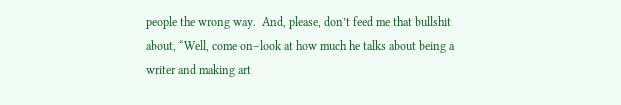people the wrong way.  And, please, don’t feed me that bullshit about, “Well, come on–look at how much he talks about being a writer and making art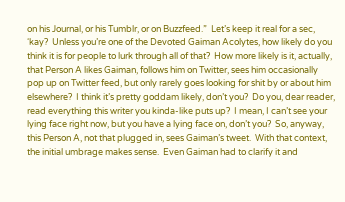on his Journal, or his Tumblr, or on Buzzfeed.”  Let’s keep it real for a sec, ‘kay?  Unless you’re one of the Devoted Gaiman Acolytes, how likely do you think it is for people to lurk through all of that?  How more likely is it, actually, that Person A likes Gaiman, follows him on Twitter, sees him occasionally pop up on Twitter feed, but only rarely goes looking for shit by or about him elsewhere?  I think it’s pretty goddam likely, don’t you?  Do you, dear reader, read everything this writer you kinda-like puts up?  I mean, I can’t see your lying face right now, but you have a lying face on, don’t you?  So, anyway, this Person A, not that plugged in, sees Gaiman’s tweet.  With that context, the initial umbrage makes sense.  Even Gaiman had to clarify it and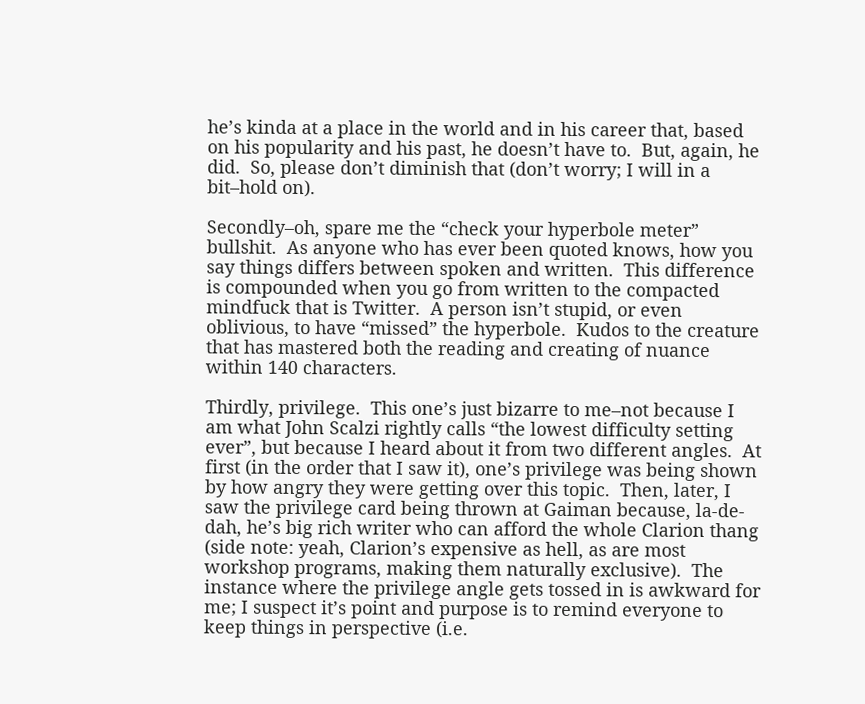he’s kinda at a place in the world and in his career that, based on his popularity and his past, he doesn’t have to.  But, again, he did.  So, please don’t diminish that (don’t worry; I will in a bit–hold on).

Secondly–oh, spare me the “check your hyperbole meter” bullshit.  As anyone who has ever been quoted knows, how you say things differs between spoken and written.  This difference is compounded when you go from written to the compacted mindfuck that is Twitter.  A person isn’t stupid, or even oblivious, to have “missed” the hyperbole.  Kudos to the creature that has mastered both the reading and creating of nuance within 140 characters.

Thirdly, privilege.  This one’s just bizarre to me–not because I am what John Scalzi rightly calls “the lowest difficulty setting ever”, but because I heard about it from two different angles.  At first (in the order that I saw it), one’s privilege was being shown by how angry they were getting over this topic.  Then, later, I saw the privilege card being thrown at Gaiman because, la-de-dah, he’s big rich writer who can afford the whole Clarion thang (side note: yeah, Clarion’s expensive as hell, as are most workshop programs, making them naturally exclusive).  The instance where the privilege angle gets tossed in is awkward for me; I suspect it’s point and purpose is to remind everyone to keep things in perspective (i.e.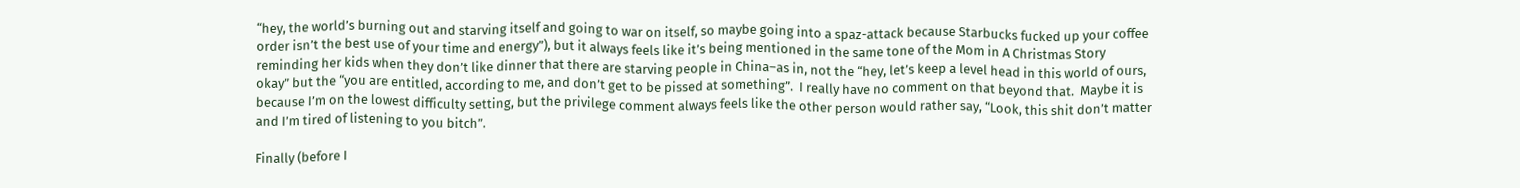“hey, the world’s burning out and starving itself and going to war on itself, so maybe going into a spaz-attack because Starbucks fucked up your coffee order isn’t the best use of your time and energy”), but it always feels like it’s being mentioned in the same tone of the Mom in A Christmas Story reminding her kids when they don’t like dinner that there are starving people in China–as in, not the “hey, let’s keep a level head in this world of ours, okay” but the “you are entitled, according to me, and don’t get to be pissed at something”.  I really have no comment on that beyond that.  Maybe it is because I’m on the lowest difficulty setting, but the privilege comment always feels like the other person would rather say, “Look, this shit don’t matter and I’m tired of listening to you bitch”.

Finally (before I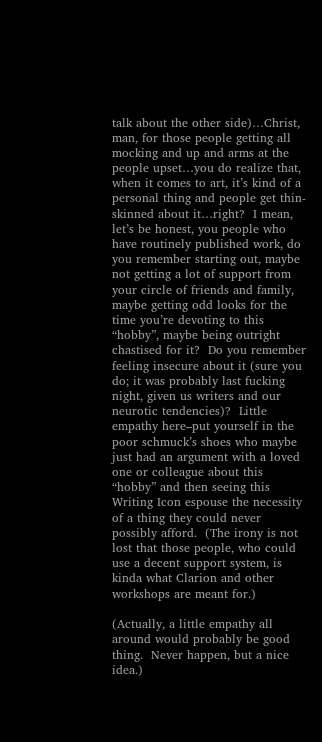talk about the other side)…Christ, man, for those people getting all mocking and up and arms at the people upset…you do realize that, when it comes to art, it’s kind of a personal thing and people get thin-skinned about it…right?  I mean, let’s be honest, you people who have routinely published work, do you remember starting out, maybe not getting a lot of support from your circle of friends and family, maybe getting odd looks for the time you’re devoting to this “hobby”, maybe being outright chastised for it?  Do you remember feeling insecure about it (sure you do; it was probably last fucking night, given us writers and our neurotic tendencies)?  Little empathy here–put yourself in the poor schmuck’s shoes who maybe just had an argument with a loved one or colleague about this “hobby” and then seeing this Writing Icon espouse the necessity of a thing they could never possibly afford.  (The irony is not lost that those people, who could use a decent support system, is kinda what Clarion and other workshops are meant for.)

(Actually, a little empathy all around would probably be good thing.  Never happen, but a nice idea.)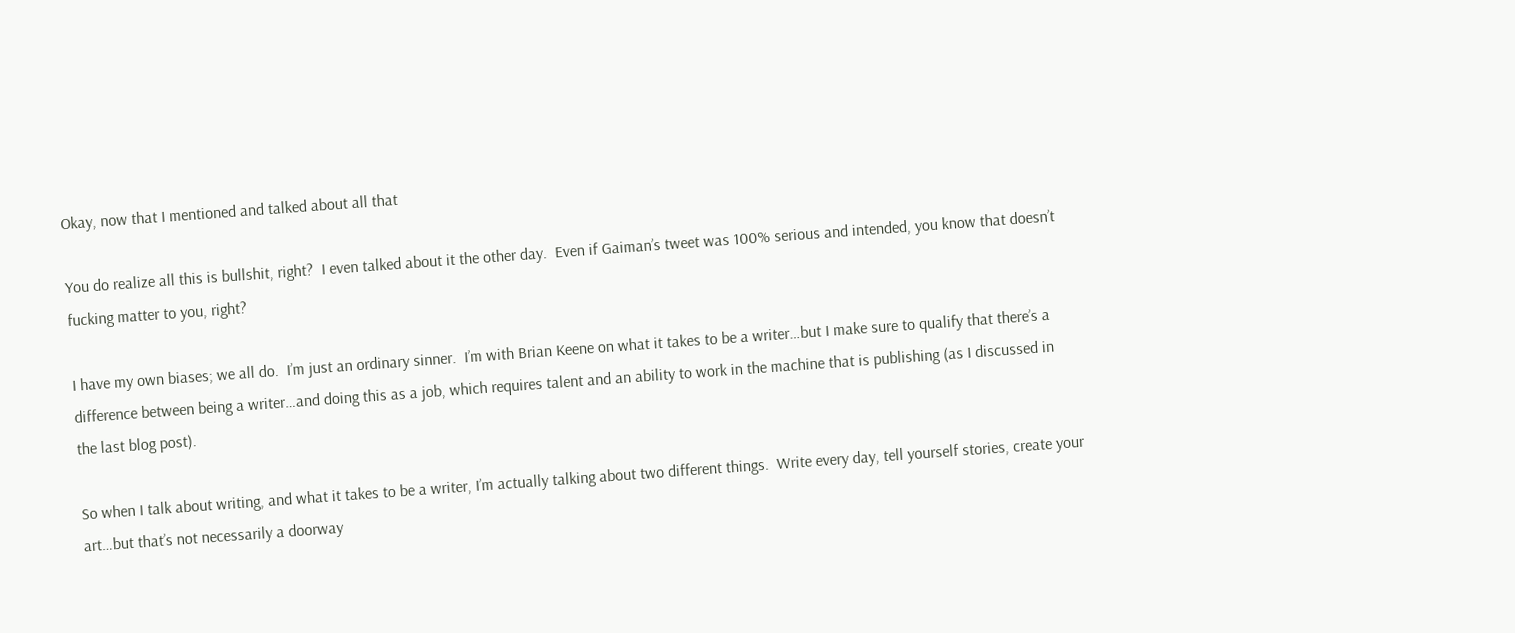Okay, now that I mentioned and talked about all that

You do realize all this is bullshit, right?  I even talked about it the other day.  Even if Gaiman’s tweet was 100% serious and intended, you know that doesn’t fucking matter to you, right?

I have my own biases; we all do.  I’m just an ordinary sinner.  I’m with Brian Keene on what it takes to be a writer…but I make sure to qualify that there’s a difference between being a writer…and doing this as a job, which requires talent and an ability to work in the machine that is publishing (as I discussed in the last blog post).

So when I talk about writing, and what it takes to be a writer, I’m actually talking about two different things.  Write every day, tell yourself stories, create your art…but that’s not necessarily a doorway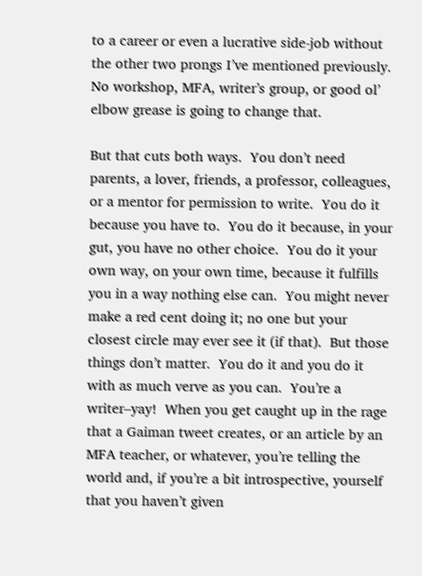to a career or even a lucrative side-job without the other two prongs I’ve mentioned previously.   No workshop, MFA, writer’s group, or good ol’ elbow grease is going to change that.

But that cuts both ways.  You don’t need parents, a lover, friends, a professor, colleagues, or a mentor for permission to write.  You do it because you have to.  You do it because, in your gut, you have no other choice.  You do it your own way, on your own time, because it fulfills you in a way nothing else can.  You might never make a red cent doing it; no one but your closest circle may ever see it (if that).  But those things don’t matter.  You do it and you do it with as much verve as you can.  You’re a writer–yay!  When you get caught up in the rage that a Gaiman tweet creates, or an article by an MFA teacher, or whatever, you’re telling the world and, if you’re a bit introspective, yourself that you haven’t given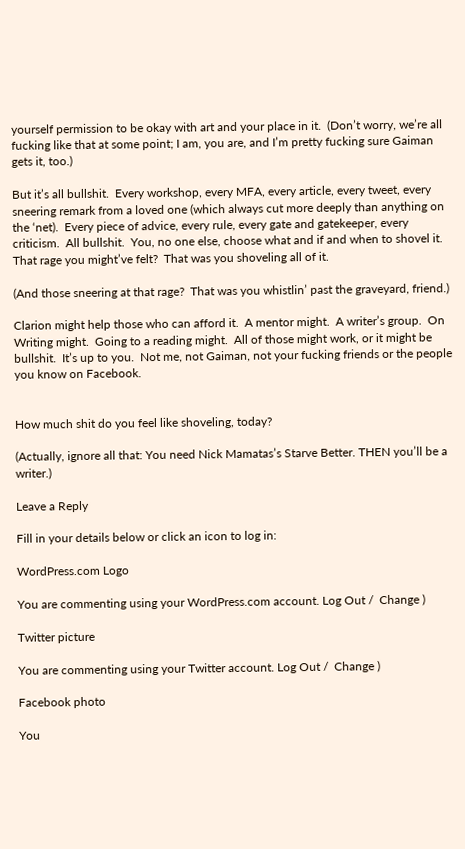yourself permission to be okay with art and your place in it.  (Don’t worry, we’re all fucking like that at some point; I am, you are, and I’m pretty fucking sure Gaiman gets it, too.)

But it’s all bullshit.  Every workshop, every MFA, every article, every tweet, every sneering remark from a loved one (which always cut more deeply than anything on the ‘net).  Every piece of advice, every rule, every gate and gatekeeper, every criticism.  All bullshit.  You, no one else, choose what and if and when to shovel it.  That rage you might’ve felt?  That was you shoveling all of it.

(And those sneering at that rage?  That was you whistlin’ past the graveyard, friend.)

Clarion might help those who can afford it.  A mentor might.  A writer’s group.  On Writing might.  Going to a reading might.  All of those might work, or it might be bullshit.  It’s up to you.  Not me, not Gaiman, not your fucking friends or the people you know on Facebook.


How much shit do you feel like shoveling, today?

(Actually, ignore all that: You need Nick Mamatas’s Starve Better. THEN you’ll be a writer.)

Leave a Reply

Fill in your details below or click an icon to log in:

WordPress.com Logo

You are commenting using your WordPress.com account. Log Out /  Change )

Twitter picture

You are commenting using your Twitter account. Log Out /  Change )

Facebook photo

You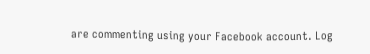are commenting using your Facebook account. Log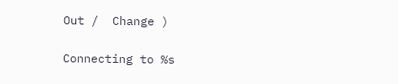Out /  Change )

Connecting to %s